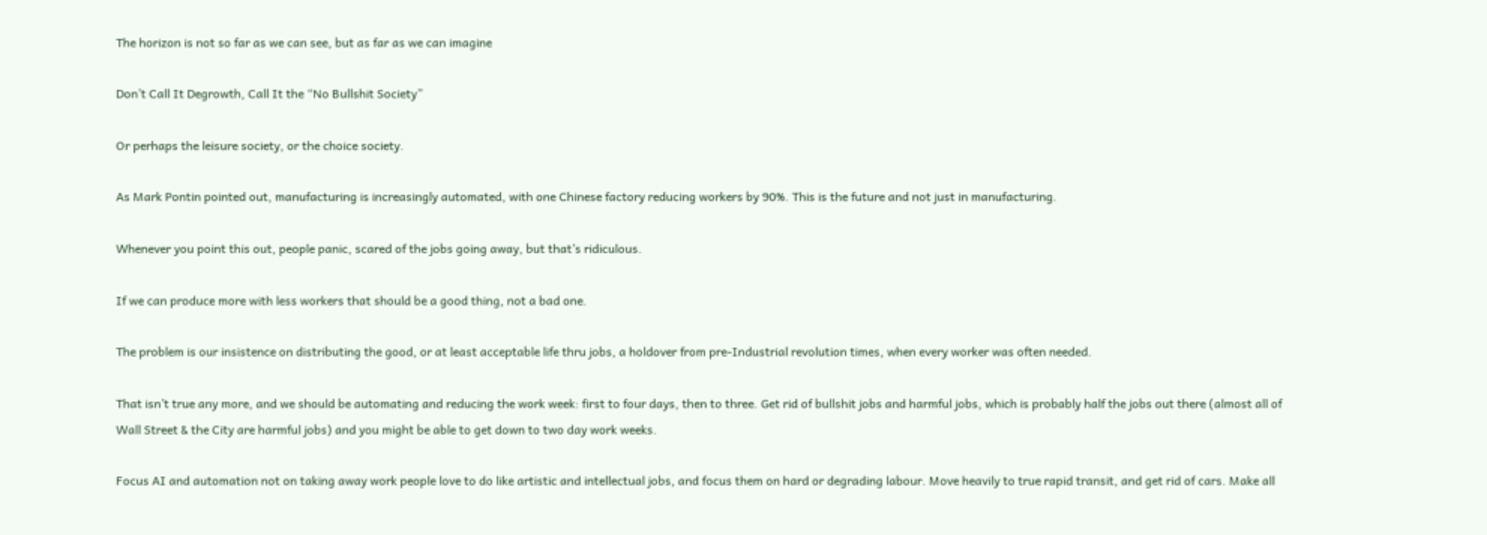The horizon is not so far as we can see, but as far as we can imagine

Don’t Call It Degrowth, Call It the “No Bullshit Society”

Or perhaps the leisure society, or the choice society.

As Mark Pontin pointed out, manufacturing is increasingly automated, with one Chinese factory reducing workers by 90%. This is the future and not just in manufacturing.

Whenever you point this out, people panic, scared of the jobs going away, but that’s ridiculous.

If we can produce more with less workers that should be a good thing, not a bad one.

The problem is our insistence on distributing the good, or at least acceptable life thru jobs, a holdover from pre-Industrial revolution times, when every worker was often needed.

That isn’t true any more, and we should be automating and reducing the work week: first to four days, then to three. Get rid of bullshit jobs and harmful jobs, which is probably half the jobs out there (almost all of Wall Street & the City are harmful jobs) and you might be able to get down to two day work weeks.

Focus AI and automation not on taking away work people love to do like artistic and intellectual jobs, and focus them on hard or degrading labour. Move heavily to true rapid transit, and get rid of cars. Make all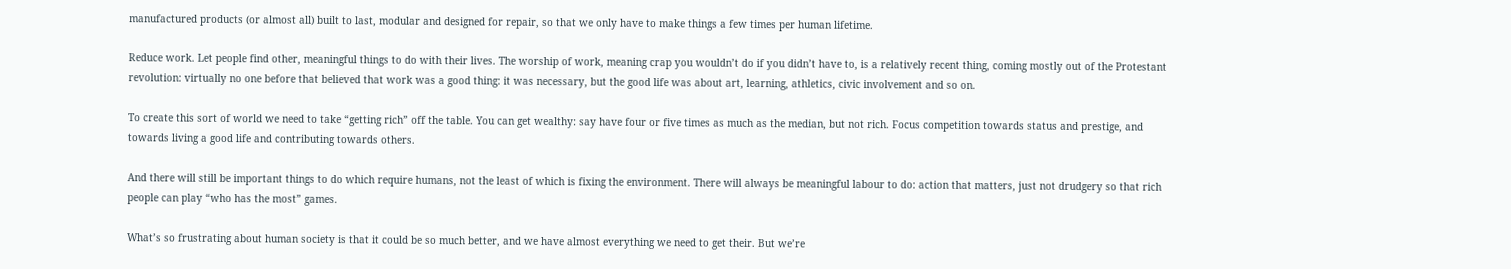manufactured products (or almost all) built to last, modular and designed for repair, so that we only have to make things a few times per human lifetime.

Reduce work. Let people find other, meaningful things to do with their lives. The worship of work, meaning crap you wouldn’t do if you didn’t have to, is a relatively recent thing, coming mostly out of the Protestant revolution: virtually no one before that believed that work was a good thing: it was necessary, but the good life was about art, learning, athletics, civic involvement and so on.

To create this sort of world we need to take “getting rich” off the table. You can get wealthy: say have four or five times as much as the median, but not rich. Focus competition towards status and prestige, and towards living a good life and contributing towards others.

And there will still be important things to do which require humans, not the least of which is fixing the environment. There will always be meaningful labour to do: action that matters, just not drudgery so that rich people can play “who has the most” games.

What’s so frustrating about human society is that it could be so much better, and we have almost everything we need to get their. But we’re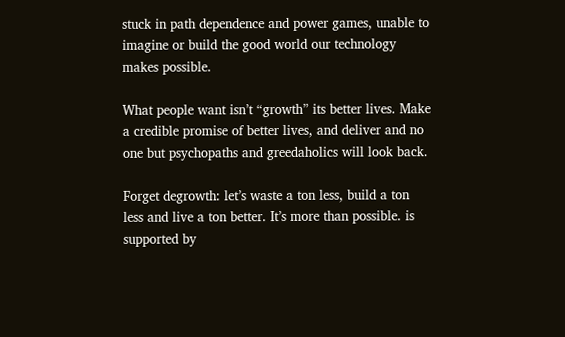stuck in path dependence and power games, unable to imagine or build the good world our technology makes possible.

What people want isn’t “growth” its better lives. Make a credible promise of better lives, and deliver and no one but psychopaths and greedaholics will look back.

Forget degrowth: let’s waste a ton less, build a ton less and live a ton better. It’s more than possible. is supported by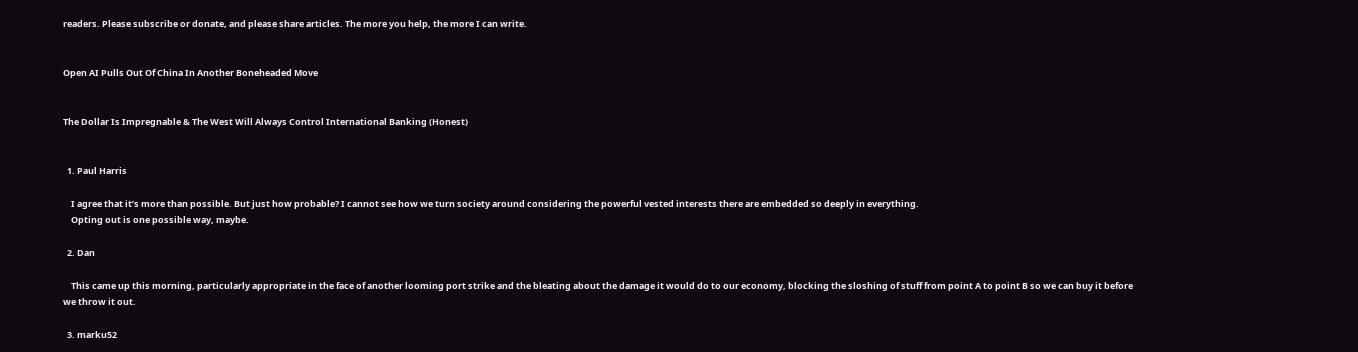readers. Please subscribe or donate, and please share articles. The more you help, the more I can write.


Open AI Pulls Out Of China In Another Boneheaded Move


The Dollar Is Impregnable & The West Will Always Control International Banking (Honest)


  1. Paul Harris

    I agree that it’s more than possible. But just how probable? I cannot see how we turn society around considering the powerful vested interests there are embedded so deeply in everything.
    Opting out is one possible way, maybe.

  2. Dan

    This came up this morning, particularly appropriate in the face of another looming port strike and the bleating about the damage it would do to our economy, blocking the sloshing of stuff from point A to point B so we can buy it before we throw it out.

  3. marku52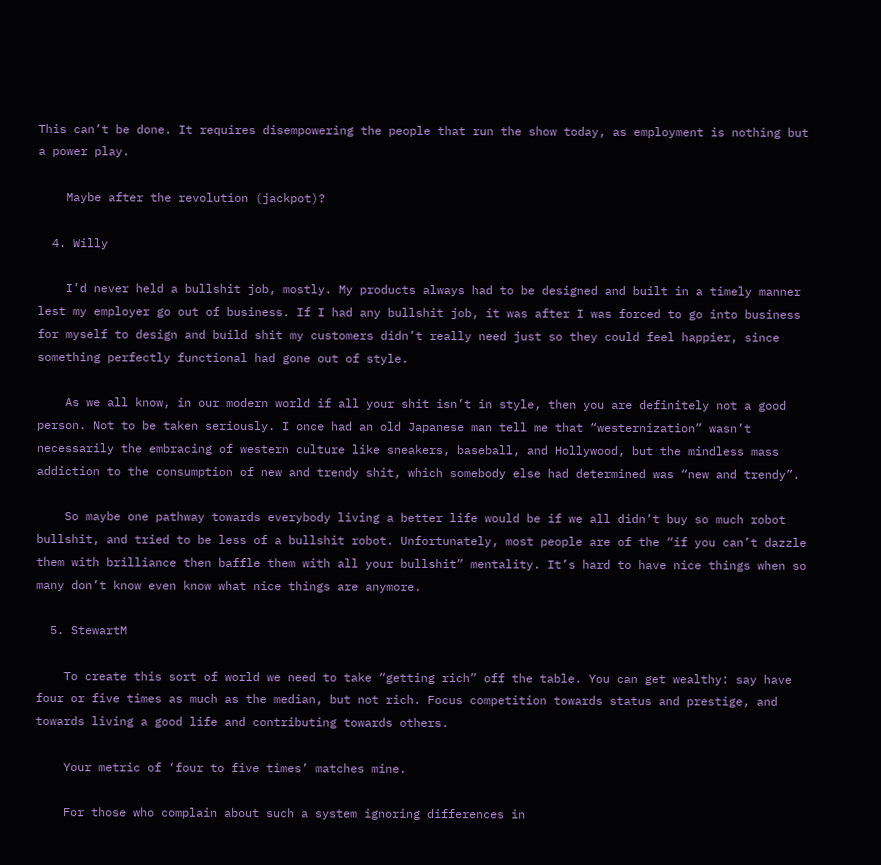This can’t be done. It requires disempowering the people that run the show today, as employment is nothing but a power play.

    Maybe after the revolution (jackpot)?

  4. Willy

    I’d never held a bullshit job, mostly. My products always had to be designed and built in a timely manner lest my employer go out of business. If I had any bullshit job, it was after I was forced to go into business for myself to design and build shit my customers didn’t really need just so they could feel happier, since something perfectly functional had gone out of style.

    As we all know, in our modern world if all your shit isn’t in style, then you are definitely not a good person. Not to be taken seriously. I once had an old Japanese man tell me that “westernization” wasn’t necessarily the embracing of western culture like sneakers, baseball, and Hollywood, but the mindless mass addiction to the consumption of new and trendy shit, which somebody else had determined was “new and trendy”.

    So maybe one pathway towards everybody living a better life would be if we all didn’t buy so much robot bullshit, and tried to be less of a bullshit robot. Unfortunately, most people are of the “if you can’t dazzle them with brilliance then baffle them with all your bullshit” mentality. It’s hard to have nice things when so many don’t know even know what nice things are anymore.

  5. StewartM

    To create this sort of world we need to take “getting rich” off the table. You can get wealthy: say have four or five times as much as the median, but not rich. Focus competition towards status and prestige, and towards living a good life and contributing towards others.

    Your metric of ‘four to five times’ matches mine.

    For those who complain about such a system ignoring differences in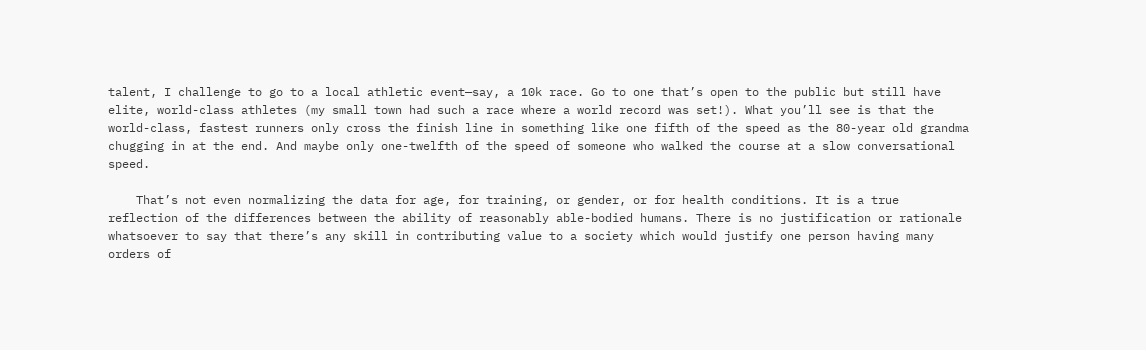talent, I challenge to go to a local athletic event—say, a 10k race. Go to one that’s open to the public but still have elite, world-class athletes (my small town had such a race where a world record was set!). What you’ll see is that the world-class, fastest runners only cross the finish line in something like one fifth of the speed as the 80-year old grandma chugging in at the end. And maybe only one-twelfth of the speed of someone who walked the course at a slow conversational speed.

    That’s not even normalizing the data for age, for training, or gender, or for health conditions. It is a true reflection of the differences between the ability of reasonably able-bodied humans. There is no justification or rationale whatsoever to say that there’s any skill in contributing value to a society which would justify one person having many orders of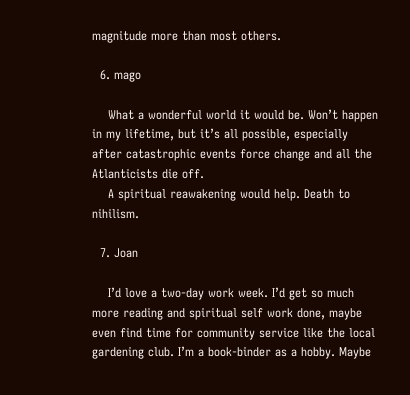magnitude more than most others.

  6. mago

    What a wonderful world it would be. Won’t happen in my lifetime, but it’s all possible, especially after catastrophic events force change and all the Atlanticists die off.
    A spiritual reawakening would help. Death to nihilism.

  7. Joan

    I’d love a two-day work week. I’d get so much more reading and spiritual self work done, maybe even find time for community service like the local gardening club. I’m a book-binder as a hobby. Maybe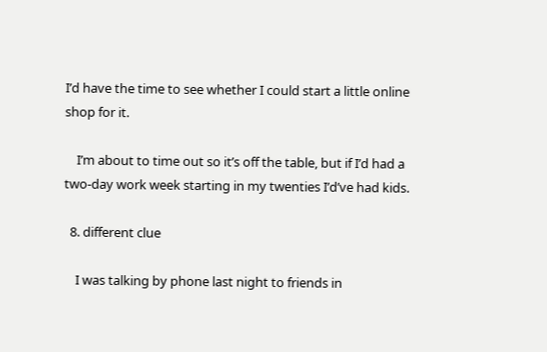I’d have the time to see whether I could start a little online shop for it.

    I’m about to time out so it’s off the table, but if I’d had a two-day work week starting in my twenties I’d’ve had kids.

  8. different clue

    I was talking by phone last night to friends in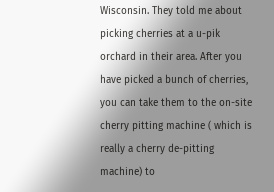Wisconsin. They told me about picking cherries at a u-pik orchard in their area. After you have picked a bunch of cherries, you can take them to the on-site cherry pitting machine ( which is really a cherry de-pitting machine) to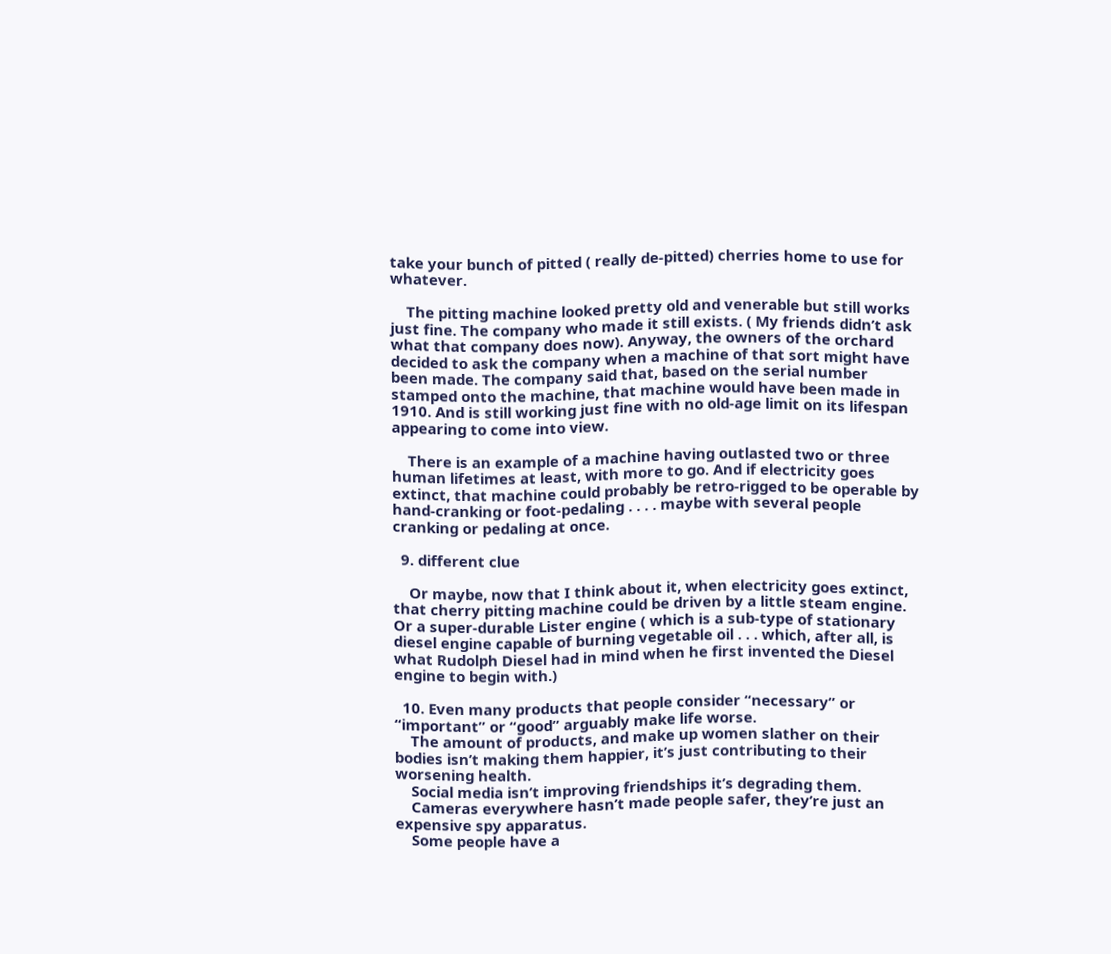take your bunch of pitted ( really de-pitted) cherries home to use for whatever.

    The pitting machine looked pretty old and venerable but still works just fine. The company who made it still exists. ( My friends didn’t ask what that company does now). Anyway, the owners of the orchard decided to ask the company when a machine of that sort might have been made. The company said that, based on the serial number stamped onto the machine, that machine would have been made in 1910. And is still working just fine with no old-age limit on its lifespan appearing to come into view.

    There is an example of a machine having outlasted two or three human lifetimes at least, with more to go. And if electricity goes extinct, that machine could probably be retro-rigged to be operable by hand-cranking or foot-pedaling . . . . maybe with several people cranking or pedaling at once.

  9. different clue

    Or maybe, now that I think about it, when electricity goes extinct, that cherry pitting machine could be driven by a little steam engine. Or a super-durable Lister engine ( which is a sub-type of stationary diesel engine capable of burning vegetable oil . . . which, after all, is what Rudolph Diesel had in mind when he first invented the Diesel engine to begin with.)

  10. Even many products that people consider “necessary” or “important” or “good” arguably make life worse.
    The amount of products, and make up women slather on their bodies isn’t making them happier, it’s just contributing to their worsening health.
    Social media isn’t improving friendships it’s degrading them.
    Cameras everywhere hasn’t made people safer, they’re just an expensive spy apparatus.
    Some people have a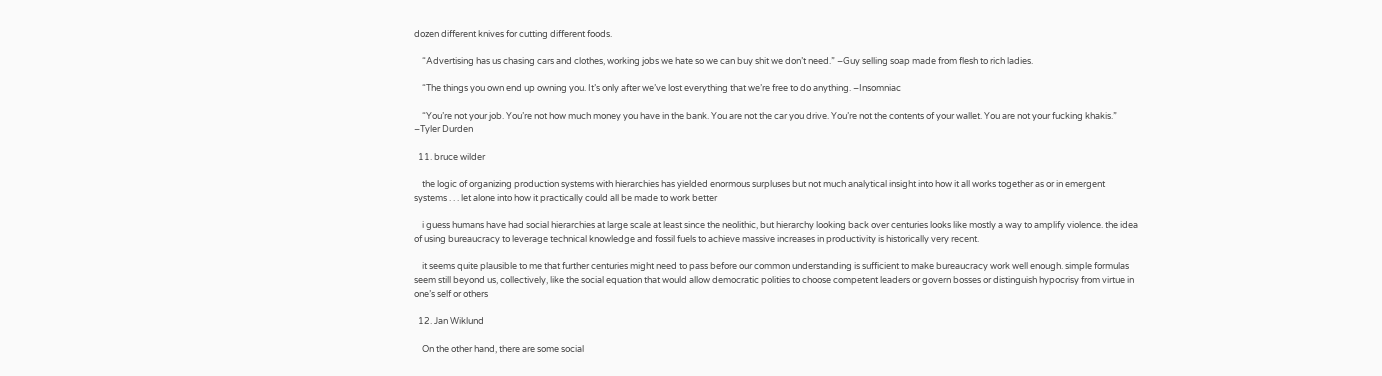dozen different knives for cutting different foods.

    “Advertising has us chasing cars and clothes, working jobs we hate so we can buy shit we don’t need.” –Guy selling soap made from flesh to rich ladies.

    “The things you own end up owning you. It’s only after we’ve lost everything that we’re free to do anything. –Insomniac

    “You’re not your job. You’re not how much money you have in the bank. You are not the car you drive. You’re not the contents of your wallet. You are not your fucking khakis.” –Tyler Durden

  11. bruce wilder

    the logic of organizing production systems with hierarchies has yielded enormous surpluses but not much analytical insight into how it all works together as or in emergent systems . . . let alone into how it practically could all be made to work better

    i guess humans have had social hierarchies at large scale at least since the neolithic, but hierarchy looking back over centuries looks like mostly a way to amplify violence. the idea of using bureaucracy to leverage technical knowledge and fossil fuels to achieve massive increases in productivity is historically very recent.

    it seems quite plausible to me that further centuries might need to pass before our common understanding is sufficient to make bureaucracy work well enough. simple formulas seem still beyond us, collectively, like the social equation that would allow democratic polities to choose competent leaders or govern bosses or distinguish hypocrisy from virtue in one’s self or others

  12. Jan Wiklund

    On the other hand, there are some social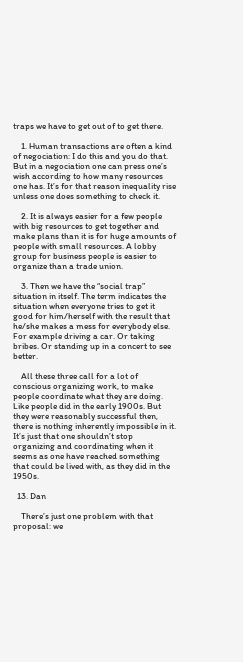traps we have to get out of to get there.

    1. Human transactions are often a kind of negociation: I do this and you do that. But in a negociation one can press one’s wish according to how many resources one has. It’s for that reason inequality rise unless one does something to check it.

    2. It is always easier for a few people with big resources to get together and make plans than it is for huge amounts of people with small resources. A lobby group for business people is easier to organize than a trade union.

    3. Then we have the “social trap” situation in itself. The term indicates the situation when everyone tries to get it good for him/herself with the result that he/she makes a mess for everybody else. For example driving a car. Or taking bribes. Or standing up in a concert to see better.

    All these three call for a lot of conscious organizing work, to make people coordinate what they are doing. Like people did in the early 1900s. But they were reasonably successful then, there is nothing inherently impossible in it. It’s just that one shouldn’t stop organizing and coordinating when it seems as one have reached something that could be lived with, as they did in the 1950s.

  13. Dan

    There’s just one problem with that proposal: we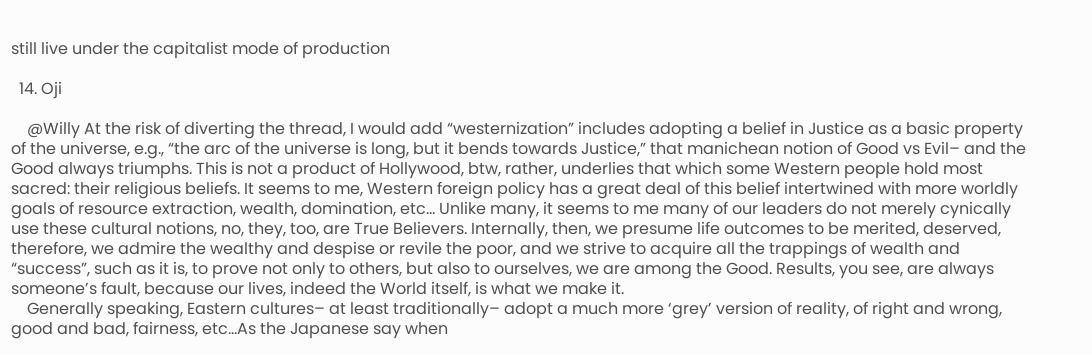still live under the capitalist mode of production

  14. Oji

    @Willy At the risk of diverting the thread, I would add “westernization” includes adopting a belief in Justice as a basic property of the universe, e.g., “the arc of the universe is long, but it bends towards Justice,” that manichean notion of Good vs Evil– and the Good always triumphs. This is not a product of Hollywood, btw, rather, underlies that which some Western people hold most sacred: their religious beliefs. It seems to me, Western foreign policy has a great deal of this belief intertwined with more worldly goals of resource extraction, wealth, domination, etc… Unlike many, it seems to me many of our leaders do not merely cynically use these cultural notions, no, they, too, are True Believers. Internally, then, we presume life outcomes to be merited, deserved, therefore, we admire the wealthy and despise or revile the poor, and we strive to acquire all the trappings of wealth and “success”, such as it is, to prove not only to others, but also to ourselves, we are among the Good. Results, you see, are always someone’s fault, because our lives, indeed the World itself, is what we make it.
    Generally speaking, Eastern cultures– at least traditionally– adopt a much more ‘grey’ version of reality, of right and wrong, good and bad, fairness, etc…As the Japanese say when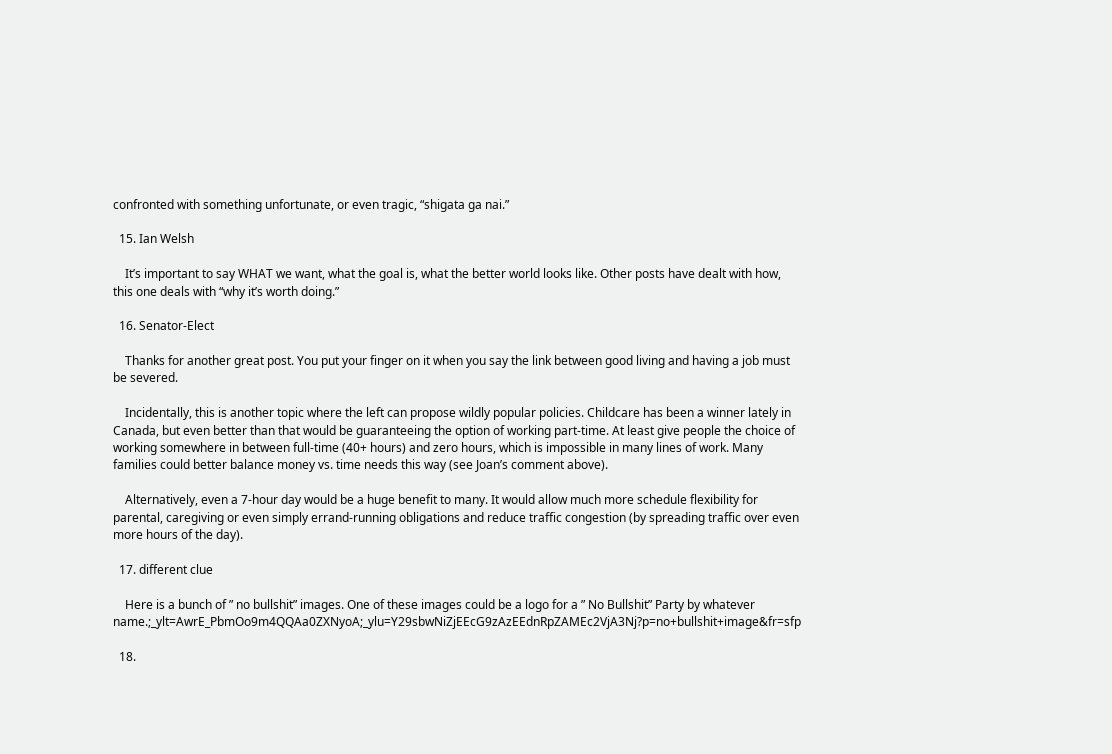confronted with something unfortunate, or even tragic, “shigata ga nai.”

  15. Ian Welsh

    It’s important to say WHAT we want, what the goal is, what the better world looks like. Other posts have dealt with how, this one deals with “why it’s worth doing.”

  16. Senator-Elect

    Thanks for another great post. You put your finger on it when you say the link between good living and having a job must be severed.

    Incidentally, this is another topic where the left can propose wildly popular policies. Childcare has been a winner lately in Canada, but even better than that would be guaranteeing the option of working part-time. At least give people the choice of working somewhere in between full-time (40+ hours) and zero hours, which is impossible in many lines of work. Many families could better balance money vs. time needs this way (see Joan’s comment above).

    Alternatively, even a 7-hour day would be a huge benefit to many. It would allow much more schedule flexibility for parental, caregiving or even simply errand-running obligations and reduce traffic congestion (by spreading traffic over even more hours of the day).

  17. different clue

    Here is a bunch of ” no bullshit” images. One of these images could be a logo for a ” No Bullshit” Party by whatever name.;_ylt=AwrE_PbmOo9m4QQAa0ZXNyoA;_ylu=Y29sbwNiZjEEcG9zAzEEdnRpZAMEc2VjA3Nj?p=no+bullshit+image&fr=sfp

  18.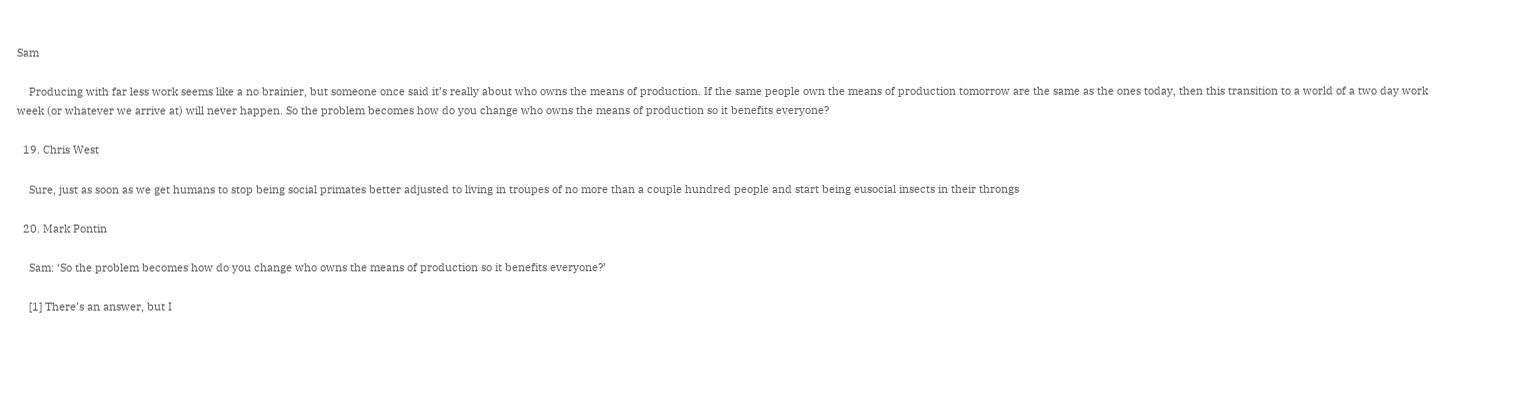Sam

    Producing with far less work seems like a no brainier, but someone once said it’s really about who owns the means of production. If the same people own the means of production tomorrow are the same as the ones today, then this transition to a world of a two day work week (or whatever we arrive at) will never happen. So the problem becomes how do you change who owns the means of production so it benefits everyone?

  19. Chris West

    Sure, just as soon as we get humans to stop being social primates better adjusted to living in troupes of no more than a couple hundred people and start being eusocial insects in their throngs

  20. Mark Pontin

    Sam: ‘So the problem becomes how do you change who owns the means of production so it benefits everyone?’

    [1] There’s an answer, but I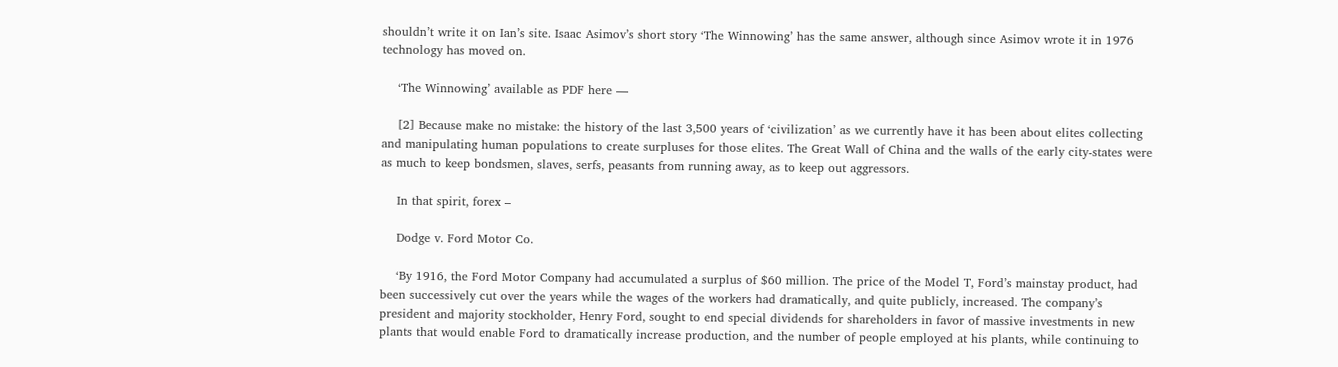shouldn’t write it on Ian’s site. Isaac Asimov’s short story ‘The Winnowing’ has the same answer, although since Asimov wrote it in 1976 technology has moved on.

    ‘The Winnowing’ available as PDF here —

    [2] Because make no mistake: the history of the last 3,500 years of ‘civilization’ as we currently have it has been about elites collecting and manipulating human populations to create surpluses for those elites. The Great Wall of China and the walls of the early city-states were as much to keep bondsmen, slaves, serfs, peasants from running away, as to keep out aggressors.

    In that spirit, forex –

    Dodge v. Ford Motor Co.

    ‘By 1916, the Ford Motor Company had accumulated a surplus of $60 million. The price of the Model T, Ford’s mainstay product, had been successively cut over the years while the wages of the workers had dramatically, and quite publicly, increased. The company’s president and majority stockholder, Henry Ford, sought to end special dividends for shareholders in favor of massive investments in new plants that would enable Ford to dramatically increase production, and the number of people employed at his plants, while continuing to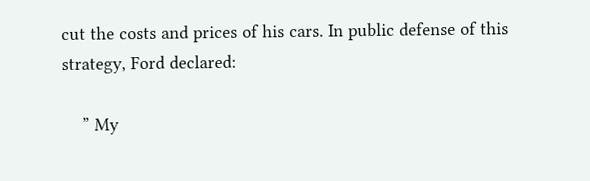cut the costs and prices of his cars. In public defense of this strategy, Ford declared:

    ” My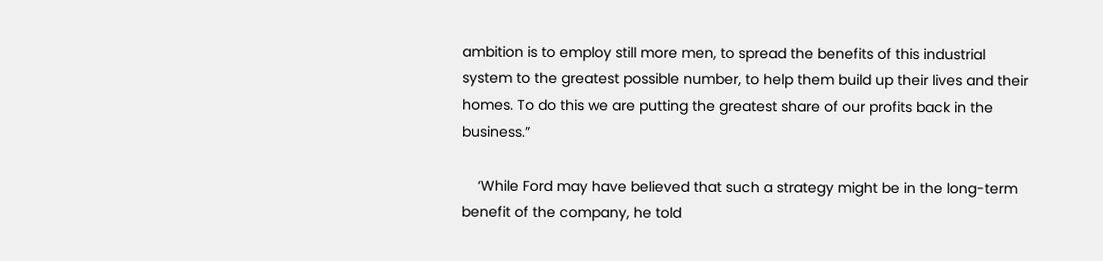ambition is to employ still more men, to spread the benefits of this industrial system to the greatest possible number, to help them build up their lives and their homes. To do this we are putting the greatest share of our profits back in the business.”

    ‘While Ford may have believed that such a strategy might be in the long-term benefit of the company, he told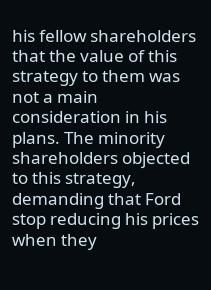his fellow shareholders that the value of this strategy to them was not a main consideration in his plans. The minority shareholders objected to this strategy, demanding that Ford stop reducing his prices when they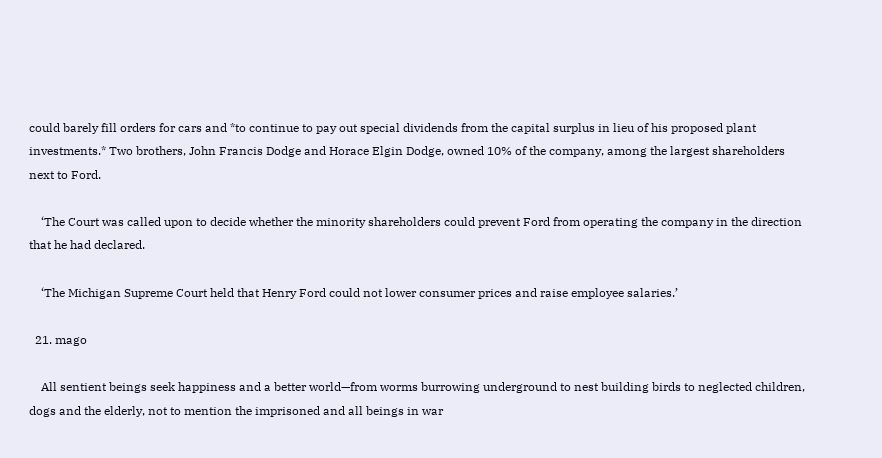could barely fill orders for cars and *to continue to pay out special dividends from the capital surplus in lieu of his proposed plant investments.* Two brothers, John Francis Dodge and Horace Elgin Dodge, owned 10% of the company, among the largest shareholders next to Ford.

    ‘The Court was called upon to decide whether the minority shareholders could prevent Ford from operating the company in the direction that he had declared.

    ‘The Michigan Supreme Court held that Henry Ford could not lower consumer prices and raise employee salaries.’

  21. mago

    All sentient beings seek happiness and a better world—from worms burrowing underground to nest building birds to neglected children, dogs and the elderly, not to mention the imprisoned and all beings in war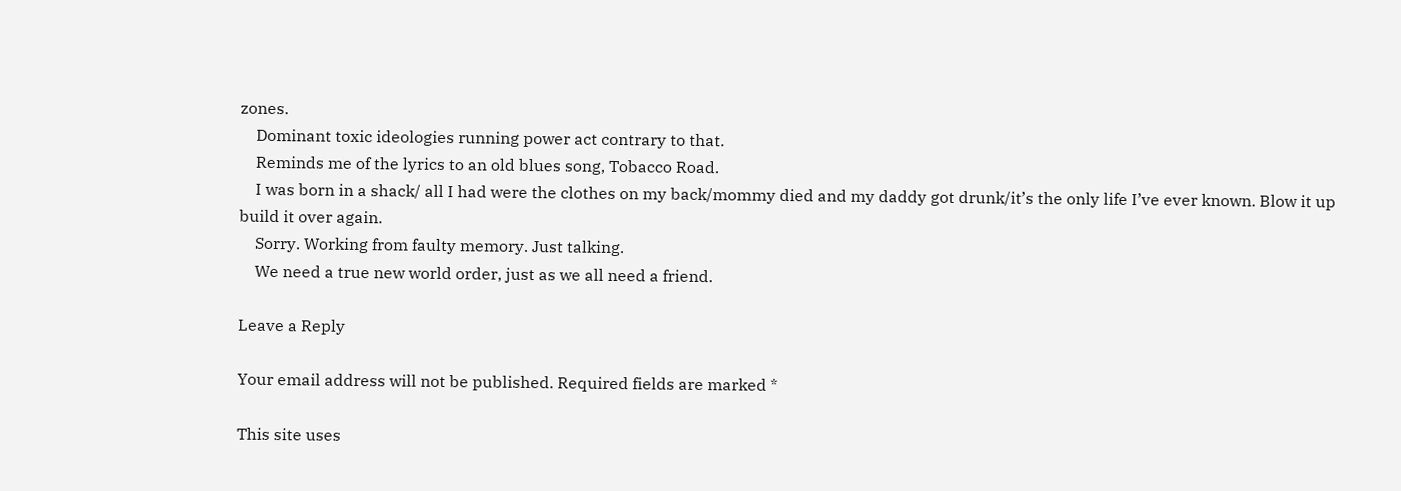zones.
    Dominant toxic ideologies running power act contrary to that.
    Reminds me of the lyrics to an old blues song, Tobacco Road.
    I was born in a shack/ all I had were the clothes on my back/mommy died and my daddy got drunk/it’s the only life I’ve ever known. Blow it up build it over again.
    Sorry. Working from faulty memory. Just talking.
    We need a true new world order, just as we all need a friend.

Leave a Reply

Your email address will not be published. Required fields are marked *

This site uses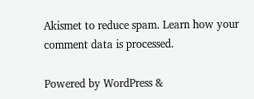Akismet to reduce spam. Learn how your comment data is processed.

Powered by WordPress &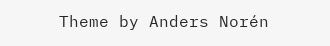Theme by Anders Norén